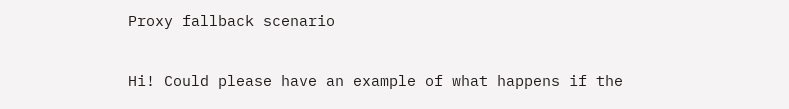Proxy fallback scenario

Hi! Could please have an example of what happens if the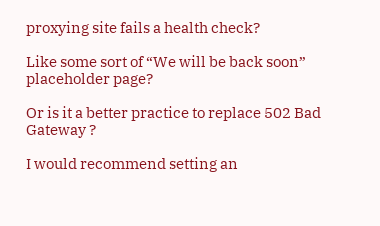proxying site fails a health check?

Like some sort of “We will be back soon” placeholder page?

Or is it a better practice to replace 502 Bad Gateway ?

I would recommend setting an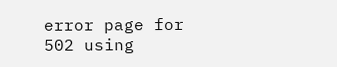error page for 502 using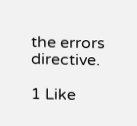the errors directive.

1 Like